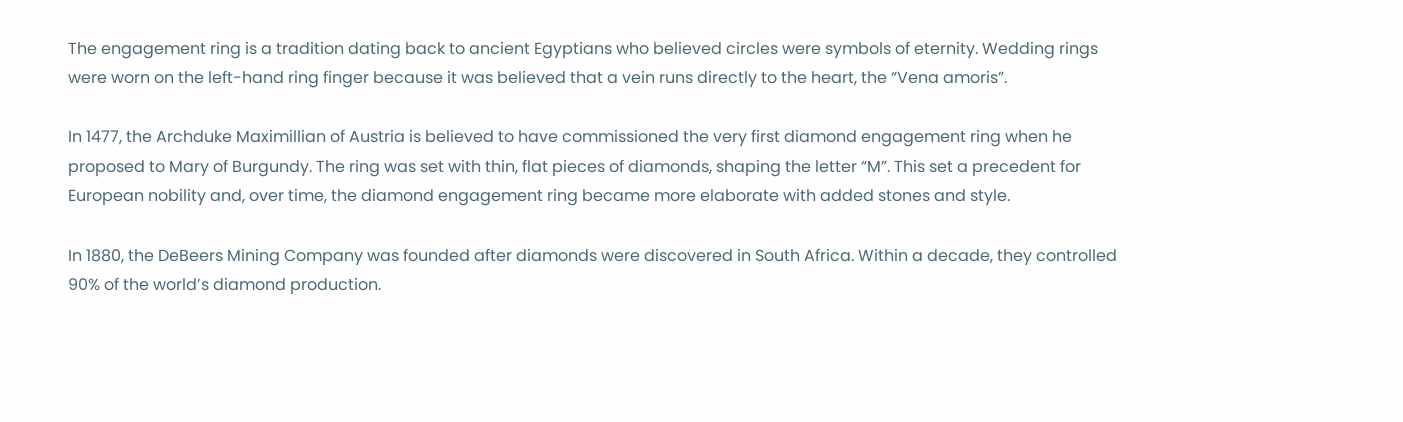The engagement ring is a tradition dating back to ancient Egyptians who believed circles were symbols of eternity. Wedding rings were worn on the left-hand ring finger because it was believed that a vein runs directly to the heart, the “Vena amoris”.

In 1477, the Archduke Maximillian of Austria is believed to have commissioned the very first diamond engagement ring when he proposed to Mary of Burgundy. The ring was set with thin, flat pieces of diamonds, shaping the letter “M”. This set a precedent for European nobility and, over time, the diamond engagement ring became more elaborate with added stones and style.

In 1880, the DeBeers Mining Company was founded after diamonds were discovered in South Africa. Within a decade, they controlled 90% of the world’s diamond production.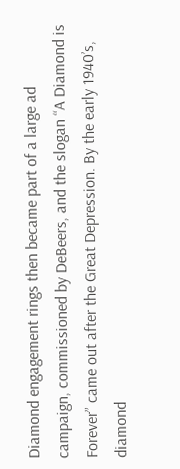Diamond engagement rings then became part of a large ad campaign, commissioned by DeBeers, and the slogan “A Diamond is Forever” came out after the Great Depression. By the early 1940’s, diamond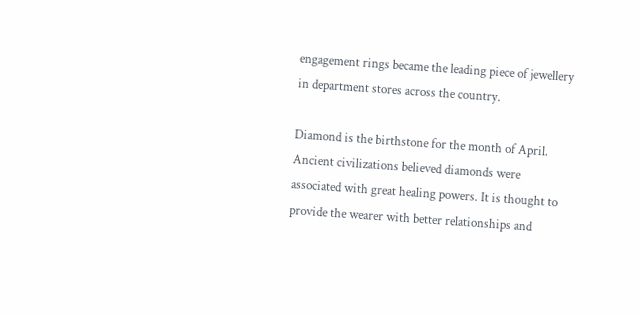engagement rings became the leading piece of jewellery in department stores across the country.

Diamond is the birthstone for the month of April. Ancient civilizations believed diamonds were associated with great healing powers. It is thought to provide the wearer with better relationships and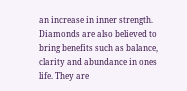an increase in inner strength. Diamonds are also believed to bring benefits such as balance, clarity and abundance in ones life. They are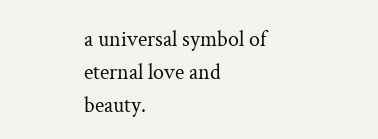a universal symbol of eternal love and beauty.